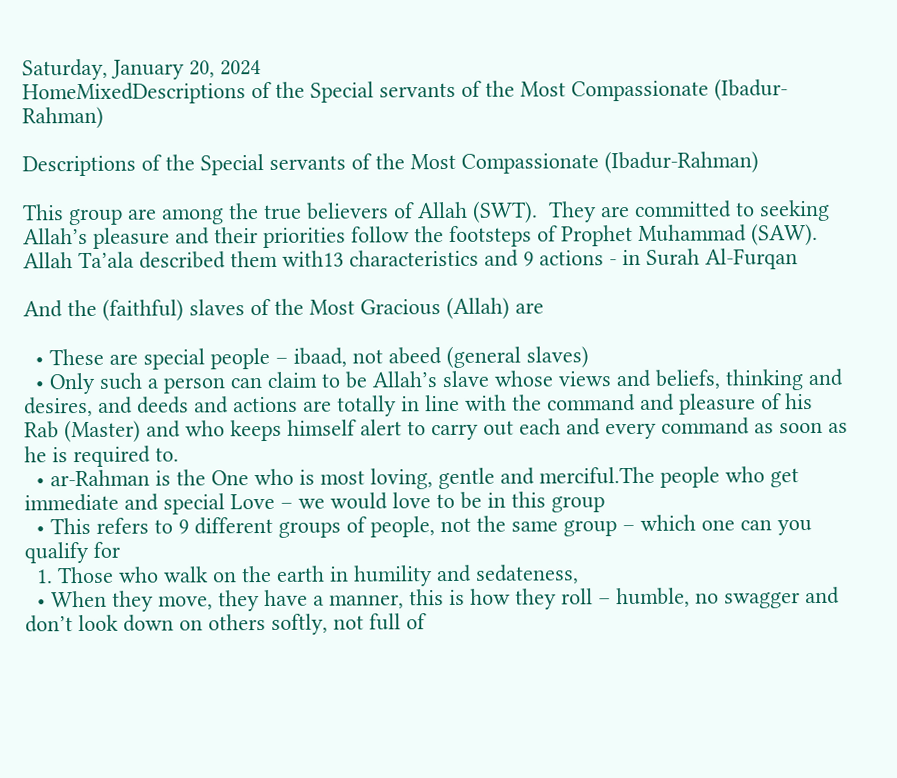Saturday, January 20, 2024
HomeMixedDescriptions of the Special servants of the Most Compassionate (Ibadur-Rahman)

Descriptions of the Special servants of the Most Compassionate (Ibadur-Rahman)

This group are among the true believers of Allah (SWT).  They are committed to seeking Allah’s pleasure and their priorities follow the footsteps of Prophet Muhammad (SAW).  Allah Ta’ala described them with13 characteristics and 9 actions - in Surah Al-Furqan

And the (faithful) slaves of the Most Gracious (Allah) are

  • These are special people – ibaad, not abeed (general slaves)
  • Only such a person can claim to be Allah’s slave whose views and beliefs, thinking and desires, and deeds and actions are totally in line with the command and pleasure of his Rab (Master) and who keeps himself alert to carry out each and every command as soon as he is required to.
  • ar-Rahman is the One who is most loving, gentle and merciful.The people who get immediate and special Love – we would love to be in this group
  • This refers to 9 different groups of people, not the same group – which one can you qualify for
  1. Those who walk on the earth in humility and sedateness,
  • When they move, they have a manner, this is how they roll – humble, no swagger and don’t look down on others softly, not full of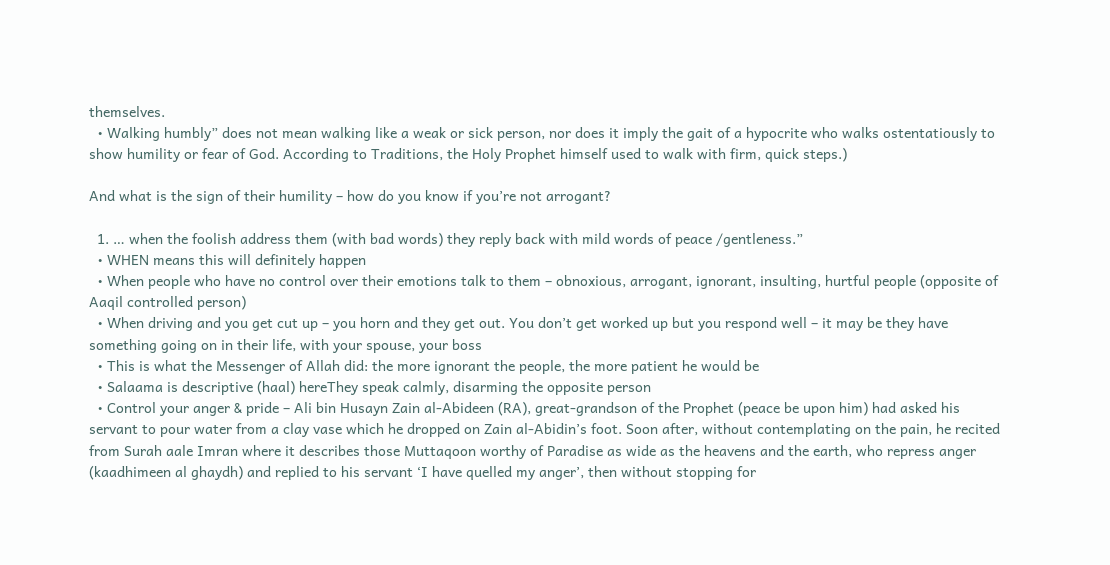themselves.
  • Walking humbly” does not mean walking like a weak or sick person, nor does it imply the gait of a hypocrite who walks ostentatiously to show humility or fear of God. According to Traditions, the Holy Prophet himself used to walk with firm, quick steps.)

And what is the sign of their humility – how do you know if you’re not arrogant?

  1. … when the foolish address them (with bad words) they reply back with mild words of peace /gentleness.”
  • WHEN means this will definitely happen
  • When people who have no control over their emotions talk to them – obnoxious, arrogant, ignorant, insulting, hurtful people (opposite of Aaqil controlled person)
  • When driving and you get cut up – you horn and they get out. You don’t get worked up but you respond well – it may be they have something going on in their life, with your spouse, your boss
  • This is what the Messenger of Allah did: the more ignorant the people, the more patient he would be
  • Salaama is descriptive (haal) hereThey speak calmly, disarming the opposite person
  • Control your anger & pride – Ali bin Husayn Zain al-Abideen (RA), great-grandson of the Prophet (peace be upon him) had asked his servant to pour water from a clay vase which he dropped on Zain al-Abidin’s foot. Soon after, without contemplating on the pain, he recited from Surah aale Imran where it describes those Muttaqoon worthy of Paradise as wide as the heavens and the earth, who repress anger (kaadhimeen al ghaydh) and replied to his servant ‘I have quelled my anger’, then without stopping for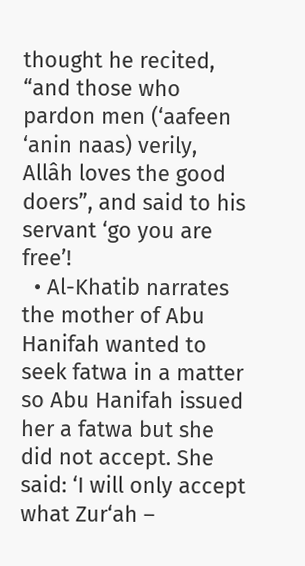thought he recited, “and those who pardon men (‘aafeen ‘anin naas) verily, Allâh loves the good doers”, and said to his servant ‘go you are free’!
  • Al-Khatib narrates the mother of Abu Hanifah wanted to seek fatwa in a matter so Abu Hanifah issued her a fatwa but she did not accept. She said: ‘I will only accept what Zur‘ah –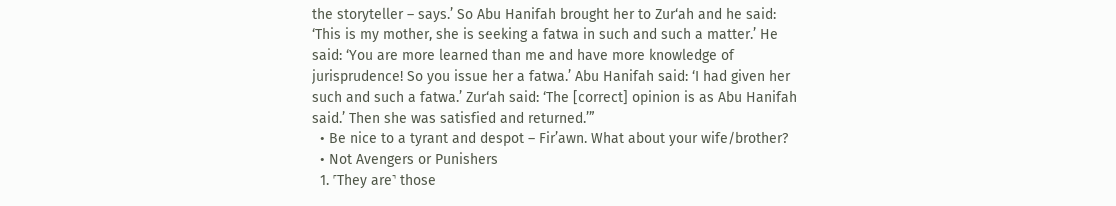the storyteller – says.’ So Abu Hanifah brought her to Zur‘ah and he said: ‘This is my mother, she is seeking a fatwa in such and such a matter.’ He said: ‘You are more learned than me and have more knowledge of jurisprudence! So you issue her a fatwa.’ Abu Hanifah said: ‘I had given her such and such a fatwa.’ Zur‘ah said: ‘The [correct] opinion is as Abu Hanifah said.’ Then she was satisfied and returned.’”
  • Be nice to a tyrant and despot – Fir’awn. What about your wife/brother?
  • Not Avengers or Punishers
  1. ˹They are˺ those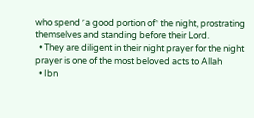who spend ˹a good portion of˺ the night, prostrating themselves and standing before their Lord.
  • They are diligent in their night prayer for the night prayer is one of the most beloved acts to Allah
  • Ibn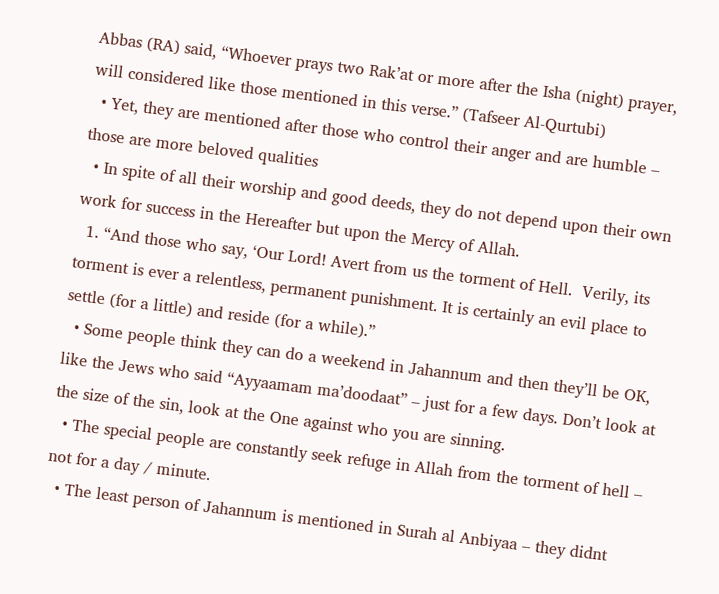Abbas (RA) said, “Whoever prays two Rak’at or more after the Isha (night) prayer, will considered like those mentioned in this verse.” (Tafseer Al-Qurtubi)
  • Yet, they are mentioned after those who control their anger and are humble – those are more beloved qualities
  • In spite of all their worship and good deeds, they do not depend upon their own work for success in the Hereafter but upon the Mercy of Allah.
  1. “And those who say, ‘Our Lord! Avert from us the torment of Hell.  Verily, its torment is ever a relentless, permanent punishment. It is certainly an evil place to settle (for a little) and reside (for a while).”
  • Some people think they can do a weekend in Jahannum and then they’ll be OK, like the Jews who said “Ayyaamam ma’doodaat” – just for a few days. Don’t look at the size of the sin, look at the One against who you are sinning.
  • The special people are constantly seek refuge in Allah from the torment of hell – not for a day / minute.
  • The least person of Jahannum is mentioned in Surah al Anbiyaa – they didnt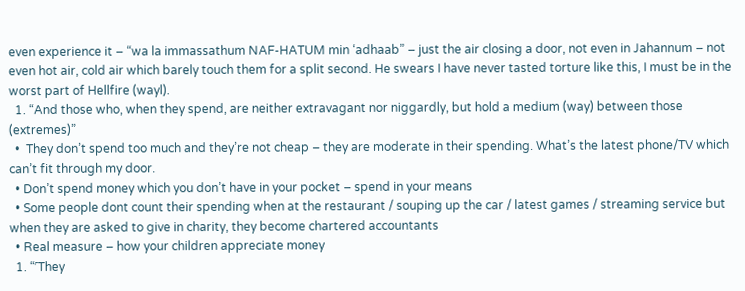even experience it – “wa la immassathum NAF-HATUM min ‘adhaab” – just the air closing a door, not even in Jahannum – not even hot air, cold air which barely touch them for a split second. He swears I have never tasted torture like this, I must be in the worst part of Hellfire (wayl).
  1. “And those who, when they spend, are neither extravagant nor niggardly, but hold a medium (way) between those (extremes)”
  •  They don’t spend too much and they’re not cheap – they are moderate in their spending. What’s the latest phone/TV which can’t fit through my door.
  • Don’t spend money which you don’t have in your pocket – spend in your means
  • Some people dont count their spending when at the restaurant / souping up the car / latest games / streaming service but when they are asked to give in charity, they become chartered accountants
  • Real measure – how your children appreciate money
  1. “˹They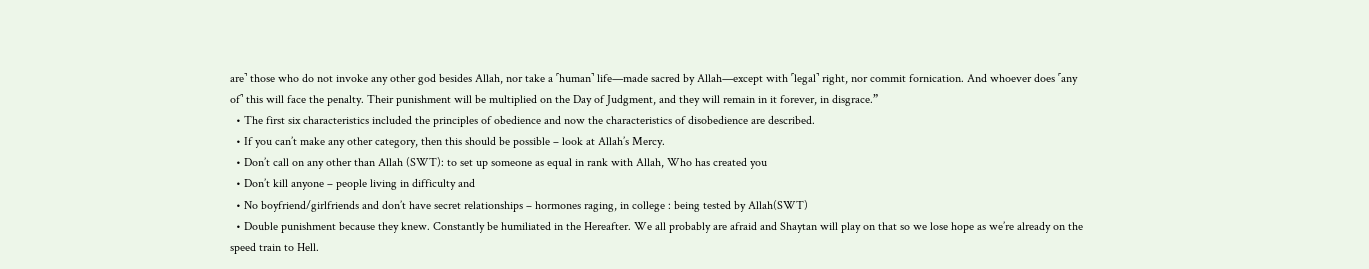are˺ those who do not invoke any other god besides Allah, nor take a ˹human˺ life—made sacred by Allah—except with ˹legal˺ right, nor commit fornication. And whoever does ˹any of˺ this will face the penalty. Their punishment will be multiplied on the Day of Judgment, and they will remain in it forever, in disgrace.”
  • The first six characteristics included the principles of obedience and now the characteristics of disobedience are described.
  • If you can’t make any other category, then this should be possible – look at Allah’s Mercy.
  • Don’t call on any other than Allah (SWT): to set up someone as equal in rank with Allah, Who has created you
  • Don’t kill anyone – people living in difficulty and
  • No boyfriend/girlfriends and don’t have secret relationships – hormones raging, in college : being tested by Allah(SWT)
  • Double punishment because they knew. Constantly be humiliated in the Hereafter. We all probably are afraid and Shaytan will play on that so we lose hope as we’re already on the speed train to Hell.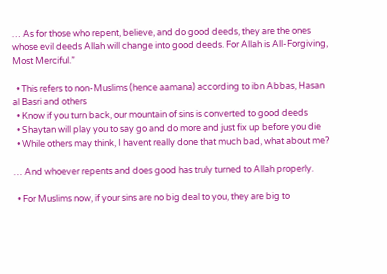… As for those who repent, believe, and do good deeds, they are the ones whose evil deeds Allah will change into good deeds. For Allah is All-Forgiving, Most Merciful.”

  • This refers to non-Muslims (hence aamana) according to ibn Abbas, Hasan al Basri and others
  • Know if you turn back, our mountain of sins is converted to good deeds
  • Shaytan will play you to say go and do more and just fix up before you die
  • While others may think, I havent really done that much bad, what about me?

… And whoever repents and does good has truly turned to Allah properly.

  • For Muslims now, if your sins are no big deal to you, they are big to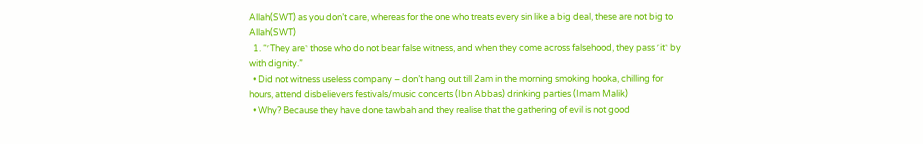Allah(SWT) as you don’t care, whereas for the one who treats every sin like a big deal, these are not big to Allah(SWT)
  1. “˹They are˺ those who do not bear false witness, and when they come across falsehood, they pass ˹it˺ by with dignity.”
  • Did not witness useless company – don’t hang out till 2am in the morning smoking hooka, chilling for hours, attend disbelievers festivals/music concerts (Ibn Abbas) drinking parties (Imam Malik)
  • Why? Because they have done tawbah and they realise that the gathering of evil is not good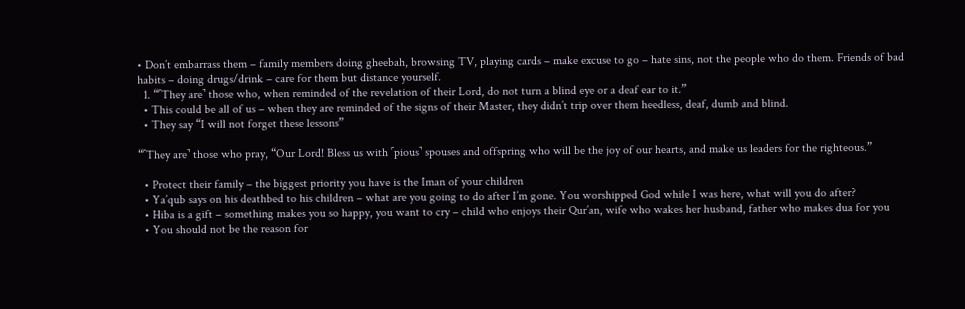• Don’t embarrass them – family members doing gheebah, browsing TV, playing cards – make excuse to go – hate sins, not the people who do them. Friends of bad habits – doing drugs/drink – care for them but distance yourself.
  1. “˹They are˺ those who, when reminded of the revelation of their Lord, do not turn a blind eye or a deaf ear to it.”
  • This could be all of us – when they are reminded of the signs of their Master, they didn’t trip over them heedless, deaf, dumb and blind.
  • They say “I will not forget these lessons”

“˹They are˺ those who pray, “Our Lord! Bless us with ˹pious˺ spouses and offspring who will be the joy of our hearts, and make us leaders for the righteous.”

  • Protect their family – the biggest priority you have is the Iman of your children
  • Ya’qub says on his deathbed to his children – what are you going to do after I’m gone. You worshipped God while I was here, what will you do after?
  • Hiba is a gift – something makes you so happy, you want to cry – child who enjoys their Qur’an, wife who wakes her husband, father who makes dua for you
  • You should not be the reason for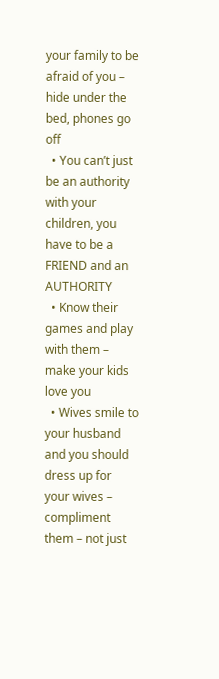your family to be afraid of you – hide under the bed, phones go off
  • You can’t just be an authority with your children, you have to be a FRIEND and an AUTHORITY
  • Know their games and play with them – make your kids love you
  • Wives smile to your husband and you should dress up for your wives – compliment them – not just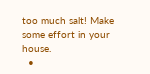too much salt! Make some effort in your house.
  •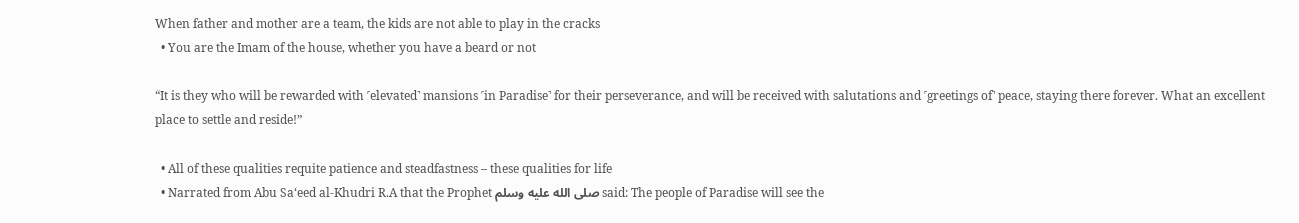When father and mother are a team, the kids are not able to play in the cracks
  • You are the Imam of the house, whether you have a beard or not

“It is they who will be rewarded with ˹elevated˺ mansions ˹in Paradise˺ for their perseverance, and will be received with salutations and ˹greetings of˺ peace, staying there forever. What an excellent place to settle and reside!”

  • All of these qualities requite patience and steadfastness – these qualities for life
  • Narrated from Abu Sa‘eed al-Khudri R.A that the Prophet صلى الله عليه وسلم said: The people of Paradise will see the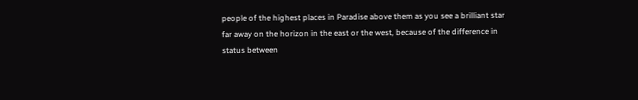people of the highest places in Paradise above them as you see a brilliant star far away on the horizon in the east or the west, because of the difference in status between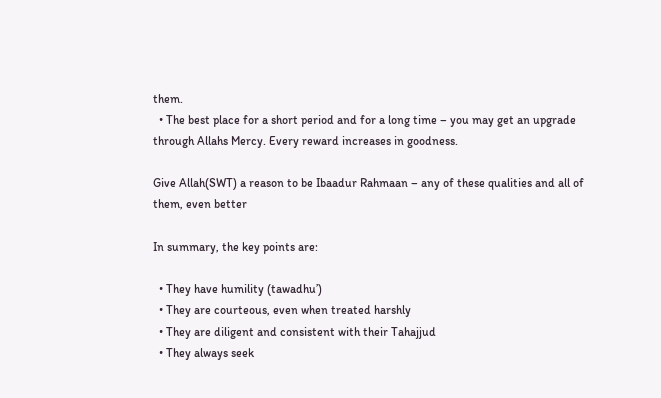them.
  • The best place for a short period and for a long time – you may get an upgrade through Allahs Mercy. Every reward increases in goodness.

Give Allah(SWT) a reason to be Ibaadur Rahmaan – any of these qualities and all of them, even better

In summary, the key points are:

  • They have humility (tawadhu’)
  • They are courteous, even when treated harshly
  • They are diligent and consistent with their Tahajjud
  • They always seek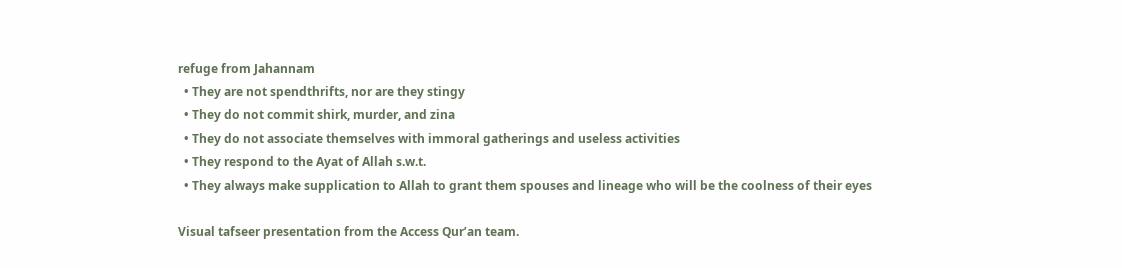refuge from Jahannam
  • They are not spendthrifts, nor are they stingy
  • They do not commit shirk, murder, and zina
  • They do not associate themselves with immoral gatherings and useless activities
  • They respond to the Ayat of Allah s.w.t.
  • They always make supplication to Allah to grant them spouses and lineage who will be the coolness of their eyes

Visual tafseer presentation from the Access Qur’an team.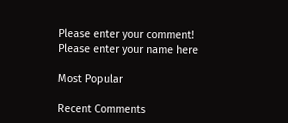Please enter your comment!
Please enter your name here

Most Popular

Recent Comments